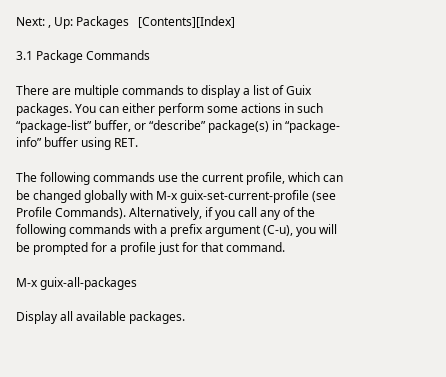Next: , Up: Packages   [Contents][Index]

3.1 Package Commands

There are multiple commands to display a list of Guix packages. You can either perform some actions in such “package-list” buffer, or “describe” package(s) in “package-info” buffer using RET.

The following commands use the current profile, which can be changed globally with M-x guix-set-current-profile (see Profile Commands). Alternatively, if you call any of the following commands with a prefix argument (C-u), you will be prompted for a profile just for that command.

M-x guix-all-packages

Display all available packages.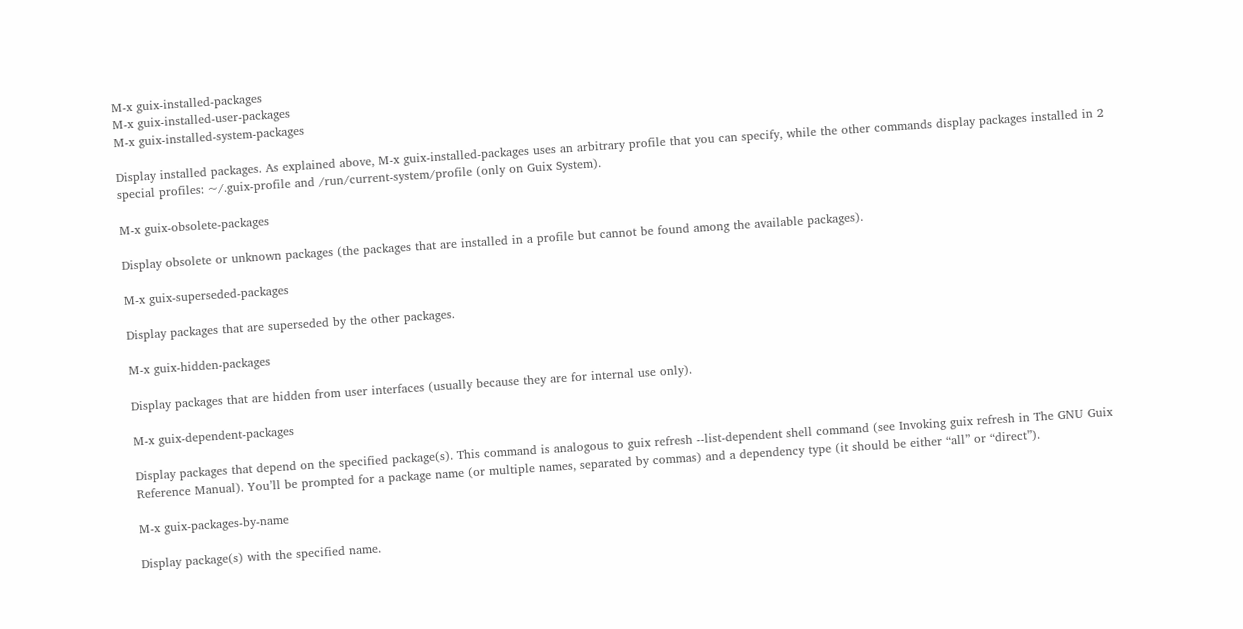M-x guix-installed-packages
M-x guix-installed-user-packages
M-x guix-installed-system-packages

Display installed packages. As explained above, M-x guix-installed-packages uses an arbitrary profile that you can specify, while the other commands display packages installed in 2 special profiles: ~/.guix-profile and /run/current-system/profile (only on Guix System).

M-x guix-obsolete-packages

Display obsolete or unknown packages (the packages that are installed in a profile but cannot be found among the available packages).

M-x guix-superseded-packages

Display packages that are superseded by the other packages.

M-x guix-hidden-packages

Display packages that are hidden from user interfaces (usually because they are for internal use only).

M-x guix-dependent-packages

Display packages that depend on the specified package(s). This command is analogous to guix refresh --list-dependent shell command (see Invoking guix refresh in The GNU Guix Reference Manual). You’ll be prompted for a package name (or multiple names, separated by commas) and a dependency type (it should be either “all” or “direct”).

M-x guix-packages-by-name

Display package(s) with the specified name.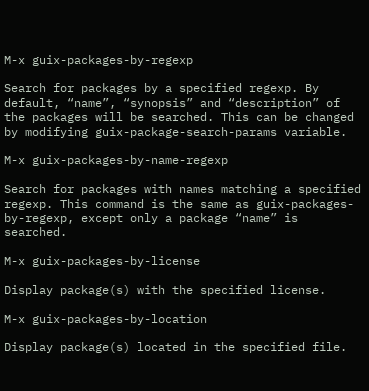M-x guix-packages-by-regexp

Search for packages by a specified regexp. By default, “name”, “synopsis” and “description” of the packages will be searched. This can be changed by modifying guix-package-search-params variable.

M-x guix-packages-by-name-regexp

Search for packages with names matching a specified regexp. This command is the same as guix-packages-by-regexp, except only a package “name” is searched.

M-x guix-packages-by-license

Display package(s) with the specified license.

M-x guix-packages-by-location

Display package(s) located in the specified file.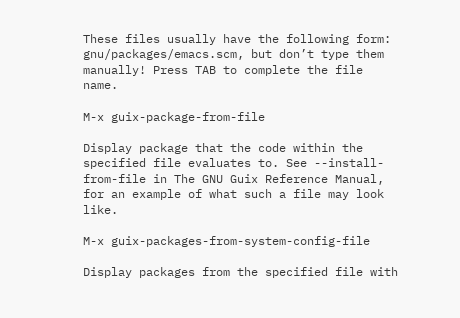These files usually have the following form: gnu/packages/emacs.scm, but don’t type them manually! Press TAB to complete the file name.

M-x guix-package-from-file

Display package that the code within the specified file evaluates to. See --install-from-file in The GNU Guix Reference Manual, for an example of what such a file may look like.

M-x guix-packages-from-system-config-file

Display packages from the specified file with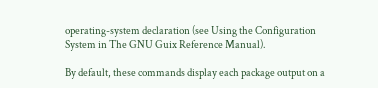operating-system declaration (see Using the Configuration System in The GNU Guix Reference Manual).

By default, these commands display each package output on a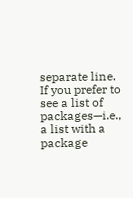separate line. If you prefer to see a list of packages—i.e., a list with a package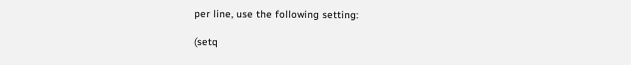per line, use the following setting:

(setq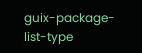guix-package-list-type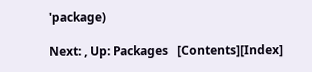'package)

Next: , Up: Packages   [Contents][Index]